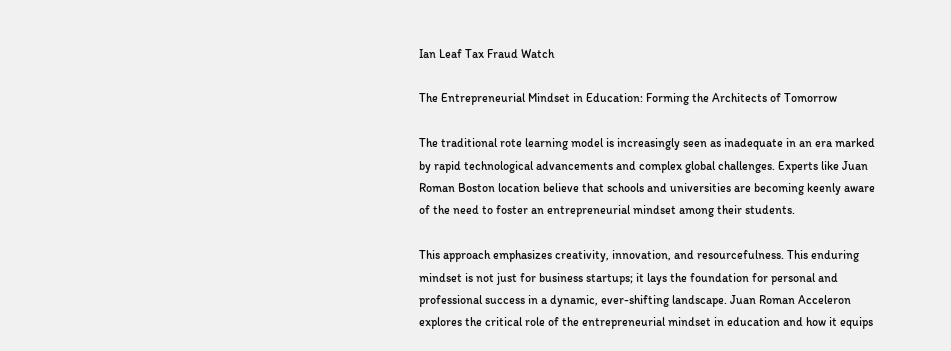Ian Leaf Tax Fraud Watch

The Entrepreneurial Mindset in Education: Forming the Architects of Tomorrow

The traditional rote learning model is increasingly seen as inadequate in an era marked by rapid technological advancements and complex global challenges. Experts like Juan Roman Boston location believe that schools and universities are becoming keenly aware of the need to foster an entrepreneurial mindset among their students.

This approach emphasizes creativity, innovation, and resourcefulness. This enduring mindset is not just for business startups; it lays the foundation for personal and professional success in a dynamic, ever-shifting landscape. Juan Roman Acceleron explores the critical role of the entrepreneurial mindset in education and how it equips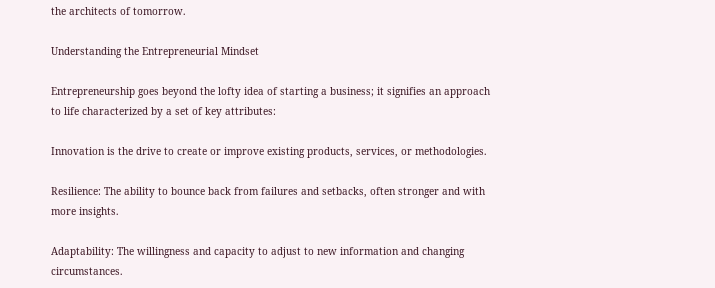the architects of tomorrow.

Understanding the Entrepreneurial Mindset

Entrepreneurship goes beyond the lofty idea of starting a business; it signifies an approach to life characterized by a set of key attributes:

Innovation is the drive to create or improve existing products, services, or methodologies.

Resilience: The ability to bounce back from failures and setbacks, often stronger and with more insights.

Adaptability: The willingness and capacity to adjust to new information and changing circumstances.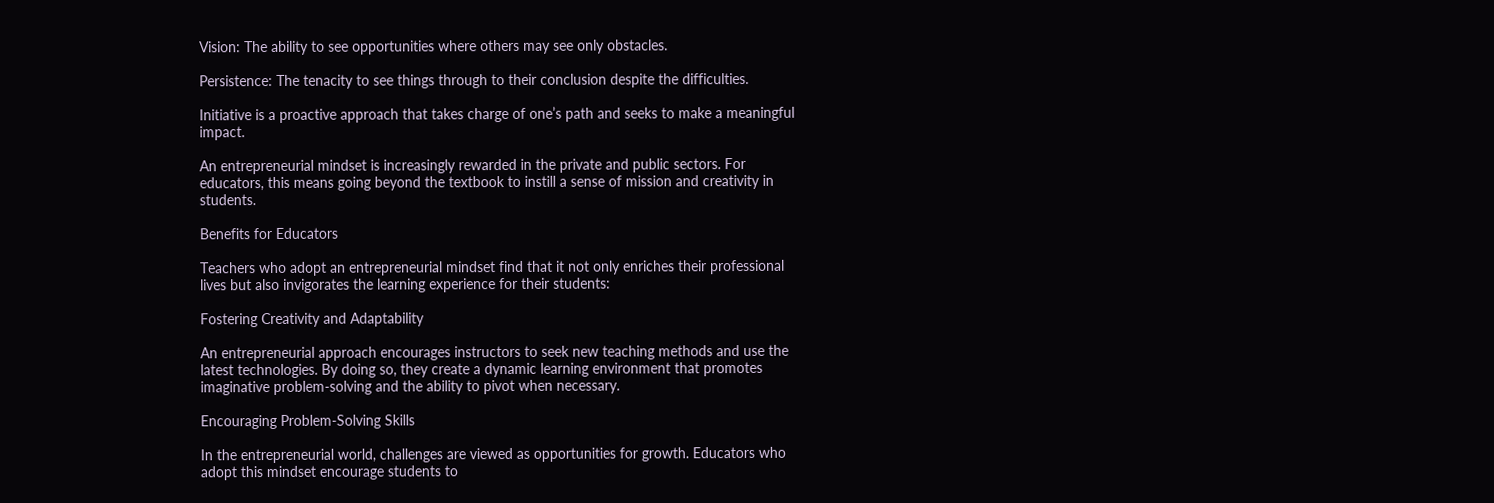Vision: The ability to see opportunities where others may see only obstacles.

Persistence: The tenacity to see things through to their conclusion despite the difficulties.

Initiative is a proactive approach that takes charge of one’s path and seeks to make a meaningful impact.

An entrepreneurial mindset is increasingly rewarded in the private and public sectors. For educators, this means going beyond the textbook to instill a sense of mission and creativity in students.

Benefits for Educators

Teachers who adopt an entrepreneurial mindset find that it not only enriches their professional lives but also invigorates the learning experience for their students:

Fostering Creativity and Adaptability

An entrepreneurial approach encourages instructors to seek new teaching methods and use the latest technologies. By doing so, they create a dynamic learning environment that promotes imaginative problem-solving and the ability to pivot when necessary.

Encouraging Problem-Solving Skills

In the entrepreneurial world, challenges are viewed as opportunities for growth. Educators who adopt this mindset encourage students to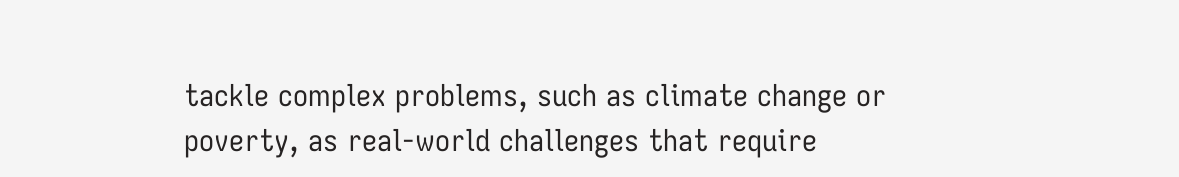tackle complex problems, such as climate change or poverty, as real-world challenges that require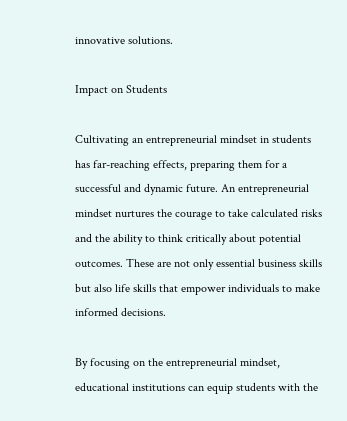innovative solutions.

Impact on Students

Cultivating an entrepreneurial mindset in students has far-reaching effects, preparing them for a successful and dynamic future. An entrepreneurial mindset nurtures the courage to take calculated risks and the ability to think critically about potential outcomes. These are not only essential business skills but also life skills that empower individuals to make informed decisions.

By focusing on the entrepreneurial mindset, educational institutions can equip students with the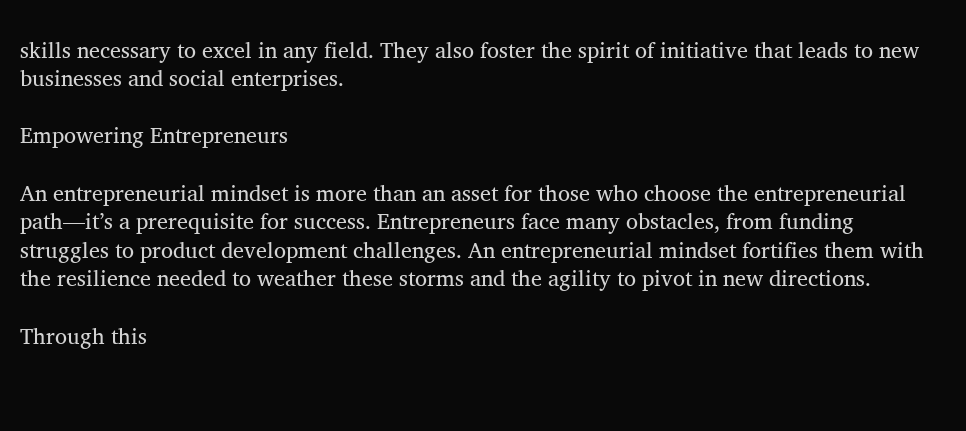skills necessary to excel in any field. They also foster the spirit of initiative that leads to new businesses and social enterprises.

Empowering Entrepreneurs

An entrepreneurial mindset is more than an asset for those who choose the entrepreneurial path—it’s a prerequisite for success. Entrepreneurs face many obstacles, from funding struggles to product development challenges. An entrepreneurial mindset fortifies them with the resilience needed to weather these storms and the agility to pivot in new directions.

Through this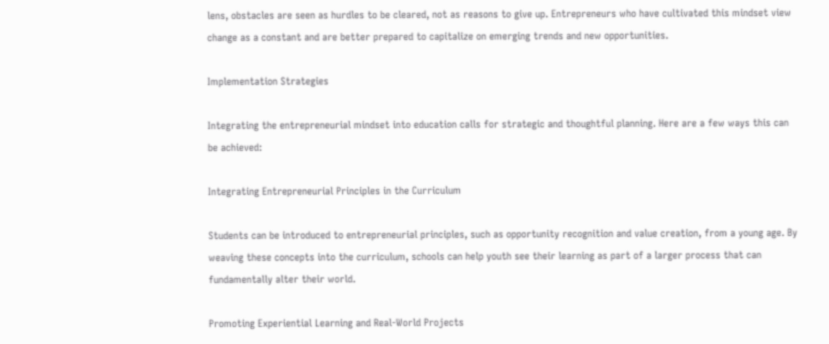lens, obstacles are seen as hurdles to be cleared, not as reasons to give up. Entrepreneurs who have cultivated this mindset view change as a constant and are better prepared to capitalize on emerging trends and new opportunities.

Implementation Strategies

Integrating the entrepreneurial mindset into education calls for strategic and thoughtful planning. Here are a few ways this can be achieved:

Integrating Entrepreneurial Principles in the Curriculum

Students can be introduced to entrepreneurial principles, such as opportunity recognition and value creation, from a young age. By weaving these concepts into the curriculum, schools can help youth see their learning as part of a larger process that can fundamentally alter their world.

Promoting Experiential Learning and Real-World Projects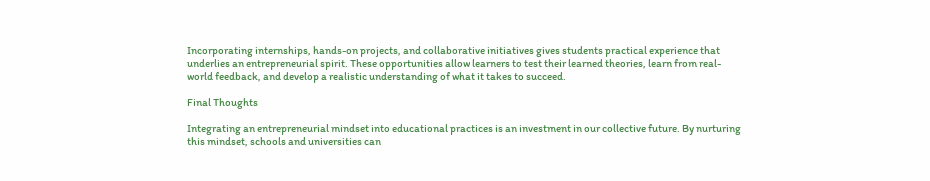Incorporating internships, hands-on projects, and collaborative initiatives gives students practical experience that underlies an entrepreneurial spirit. These opportunities allow learners to test their learned theories, learn from real-world feedback, and develop a realistic understanding of what it takes to succeed.

Final Thoughts

Integrating an entrepreneurial mindset into educational practices is an investment in our collective future. By nurturing this mindset, schools and universities can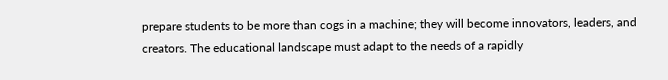prepare students to be more than cogs in a machine; they will become innovators, leaders, and creators. The educational landscape must adapt to the needs of a rapidly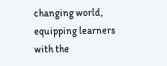changing world, equipping learners with the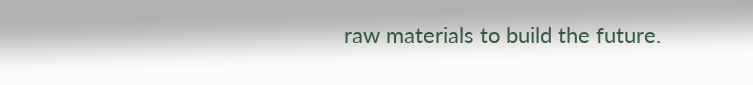raw materials to build the future.